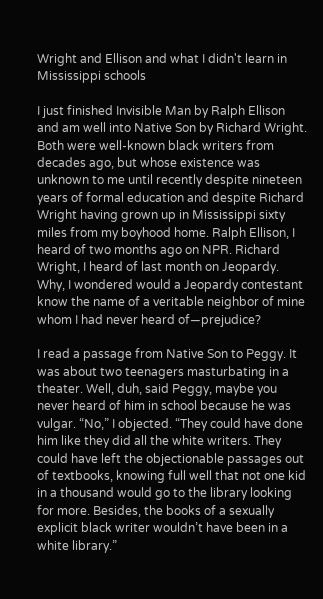Wright and Ellison and what I didn't learn in Mississippi schools

I just finished Invisible Man by Ralph Ellison and am well into Native Son by Richard Wright. Both were well-known black writers from decades ago, but whose existence was unknown to me until recently despite nineteen years of formal education and despite Richard Wright having grown up in Mississippi sixty miles from my boyhood home. Ralph Ellison, I heard of two months ago on NPR. Richard Wright, I heard of last month on Jeopardy. Why, I wondered would a Jeopardy contestant know the name of a veritable neighbor of mine whom I had never heard of—prejudice?

I read a passage from Native Son to Peggy. It was about two teenagers masturbating in a theater. Well, duh, said Peggy, maybe you never heard of him in school because he was vulgar. “No,” I objected. “They could have done him like they did all the white writers. They could have left the objectionable passages out of textbooks, knowing full well that not one kid in a thousand would go to the library looking for more. Besides, the books of a sexually explicit black writer wouldn’t have been in a white library.”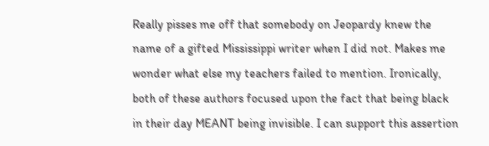Really pisses me off that somebody on Jeopardy knew the name of a gifted Mississippi writer when I did not. Makes me wonder what else my teachers failed to mention. Ironically, both of these authors focused upon the fact that being black in their day MEANT being invisible. I can support this assertion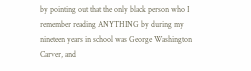by pointing out that the only black person who I remember reading ANYTHING by during my nineteen years in school was George Washington Carver, and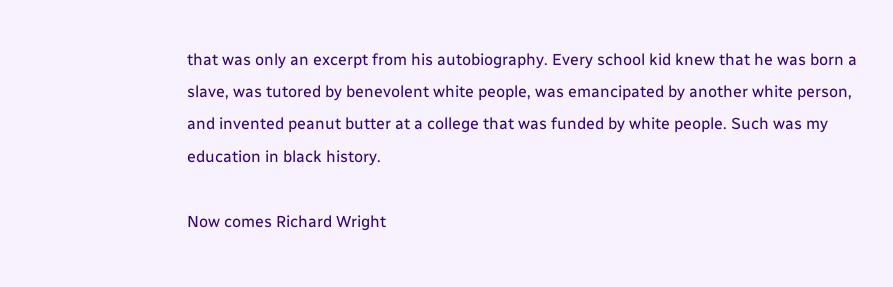that was only an excerpt from his autobiography. Every school kid knew that he was born a slave, was tutored by benevolent white people, was emancipated by another white person, and invented peanut butter at a college that was funded by white people. Such was my education in black history.

Now comes Richard Wright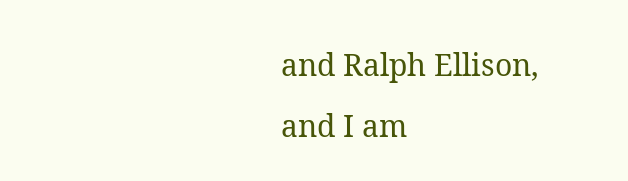and Ralph Ellison, and I am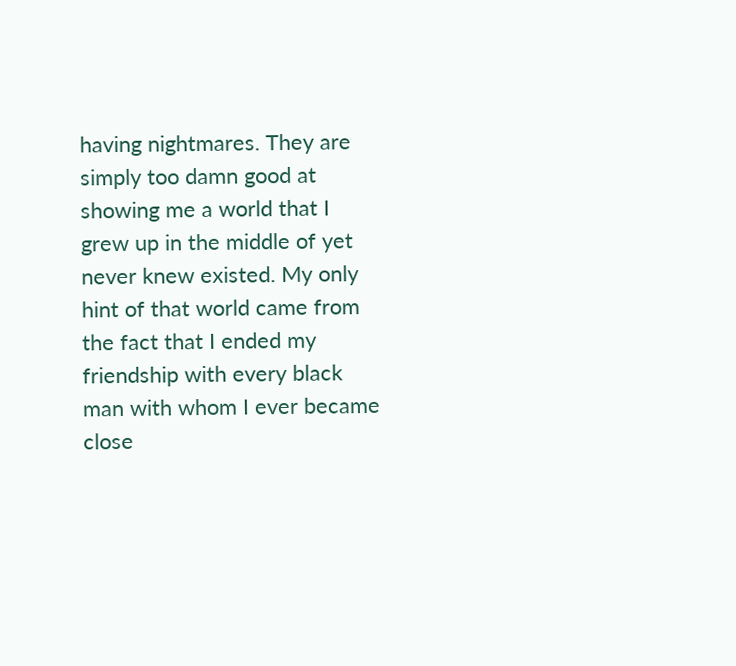having nightmares. They are simply too damn good at showing me a world that I grew up in the middle of yet never knew existed. My only hint of that world came from the fact that I ended my friendship with every black man with whom I ever became close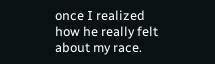once I realized how he really felt about my race.